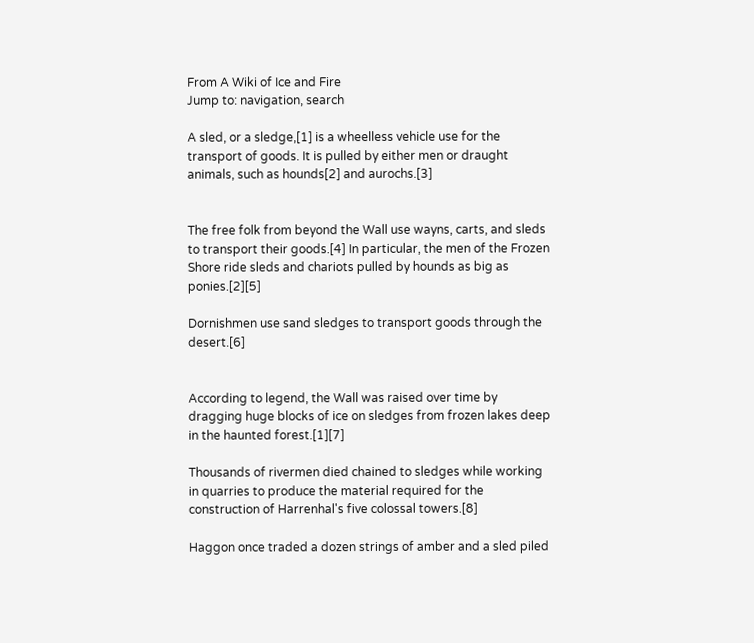From A Wiki of Ice and Fire
Jump to: navigation, search

A sled, or a sledge,[1] is a wheelless vehicle use for the transport of goods. It is pulled by either men or draught animals, such as hounds[2] and aurochs.[3]


The free folk from beyond the Wall use wayns, carts, and sleds to transport their goods.[4] In particular, the men of the Frozen Shore ride sleds and chariots pulled by hounds as big as ponies.[2][5]

Dornishmen use sand sledges to transport goods through the desert.[6]


According to legend, the Wall was raised over time by dragging huge blocks of ice on sledges from frozen lakes deep in the haunted forest.[1][7]

Thousands of rivermen died chained to sledges while working in quarries to produce the material required for the construction of Harrenhal's five colossal towers.[8]

Haggon once traded a dozen strings of amber and a sled piled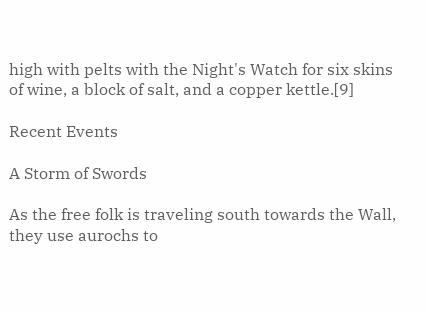high with pelts with the Night's Watch for six skins of wine, a block of salt, and a copper kettle.[9]

Recent Events

A Storm of Swords

As the free folk is traveling south towards the Wall, they use aurochs to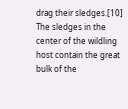drag their sledges.[10] The sledges in the center of the wildling host contain the great bulk of the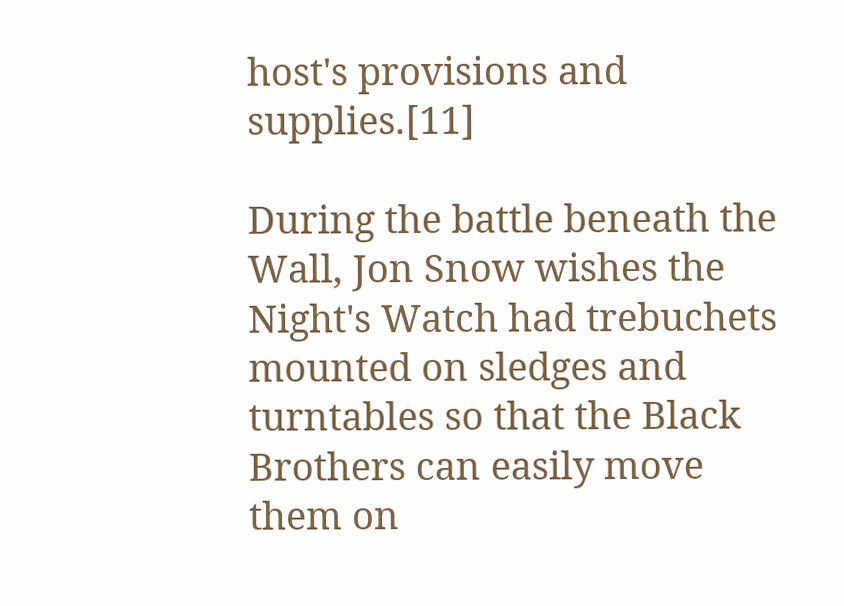host's provisions and supplies.[11]

During the battle beneath the Wall, Jon Snow wishes the Night's Watch had trebuchets mounted on sledges and turntables so that the Black Brothers can easily move them on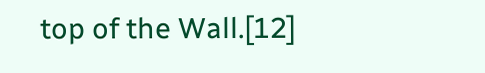top of the Wall.[12]